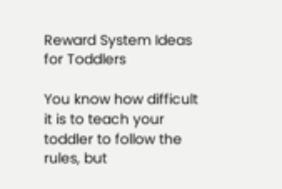Reward System Ideas for Toddlers

You know how difficult it is to teach your toddler to follow the rules, but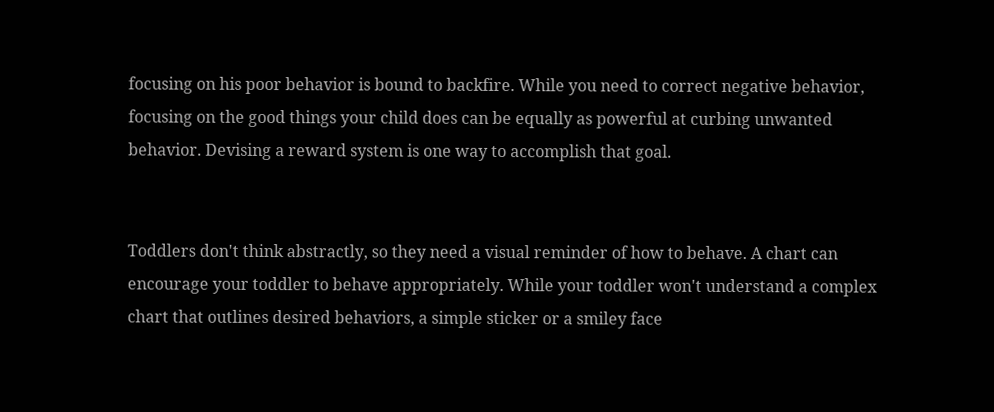focusing on his poor behavior is bound to backfire. While you need to correct negative behavior, focusing on the good things your child does can be equally as powerful at curbing unwanted behavior. Devising a reward system is one way to accomplish that goal.


Toddlers don't think abstractly, so they need a visual reminder of how to behave. A chart can encourage your toddler to behave appropriately. While your toddler won't understand a complex chart that outlines desired behaviors, a simple sticker or a smiley face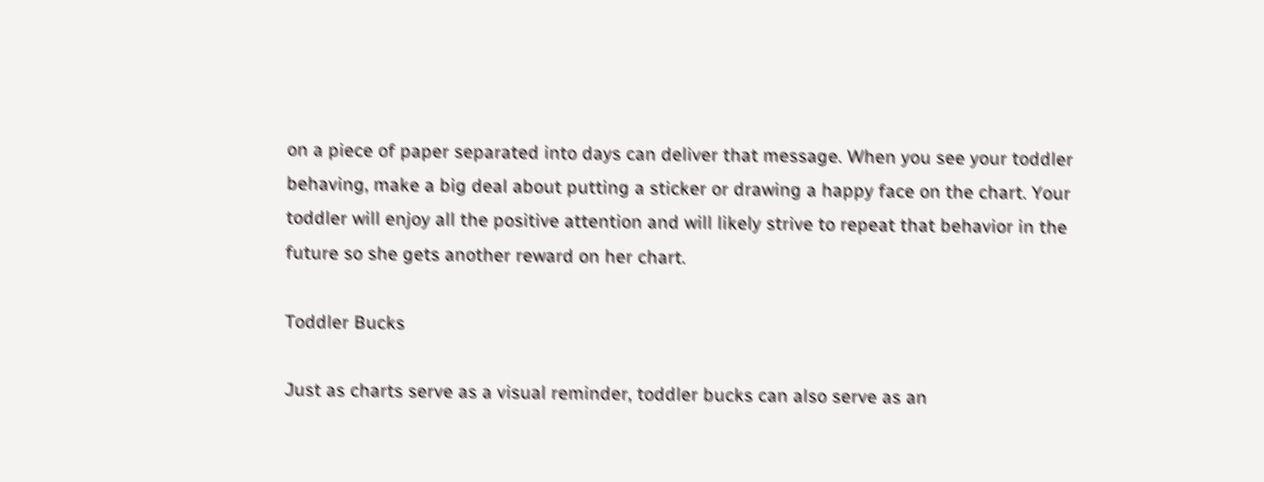on a piece of paper separated into days can deliver that message. When you see your toddler behaving, make a big deal about putting a sticker or drawing a happy face on the chart. Your toddler will enjoy all the positive attention and will likely strive to repeat that behavior in the future so she gets another reward on her chart.

Toddler Bucks

Just as charts serve as a visual reminder, toddler bucks can also serve as an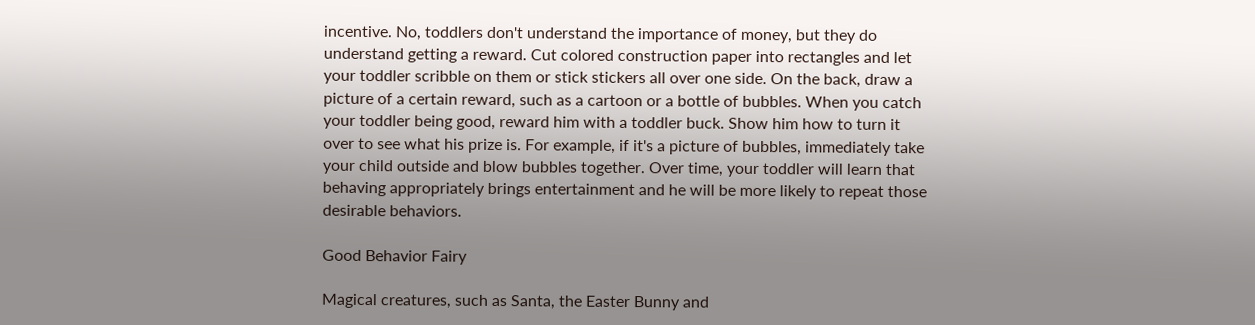incentive. No, toddlers don't understand the importance of money, but they do understand getting a reward. Cut colored construction paper into rectangles and let your toddler scribble on them or stick stickers all over one side. On the back, draw a picture of a certain reward, such as a cartoon or a bottle of bubbles. When you catch your toddler being good, reward him with a toddler buck. Show him how to turn it over to see what his prize is. For example, if it's a picture of bubbles, immediately take your child outside and blow bubbles together. Over time, your toddler will learn that behaving appropriately brings entertainment and he will be more likely to repeat those desirable behaviors.

Good Behavior Fairy

Magical creatures, such as Santa, the Easter Bunny and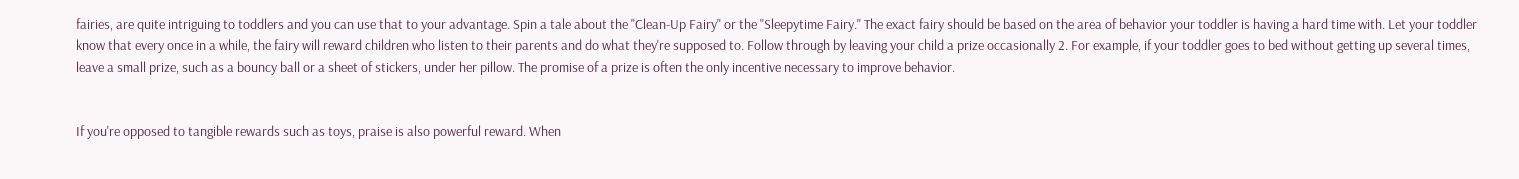fairies, are quite intriguing to toddlers and you can use that to your advantage. Spin a tale about the "Clean-Up Fairy" or the "Sleepytime Fairy." The exact fairy should be based on the area of behavior your toddler is having a hard time with. Let your toddler know that every once in a while, the fairy will reward children who listen to their parents and do what they're supposed to. Follow through by leaving your child a prize occasionally 2. For example, if your toddler goes to bed without getting up several times, leave a small prize, such as a bouncy ball or a sheet of stickers, under her pillow. The promise of a prize is often the only incentive necessary to improve behavior.


If you're opposed to tangible rewards such as toys, praise is also powerful reward. When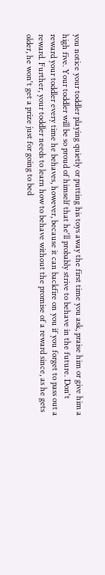you notice your toddler playing quietly or putting his toys away the first time you ask, praise him or give him a high five. Your toddler will be so proud of himself that he'll probably strive to behave in the future. Don't reward your toddler every time he behaves, however, because it can backfire on you if you forget to pass out a reward. Further, your toddler needs to learn how to behave without the promise of a reward since, as he gets older, he won't get a prize just for going to bed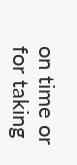on time or for taking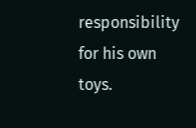responsibility for his own toys.